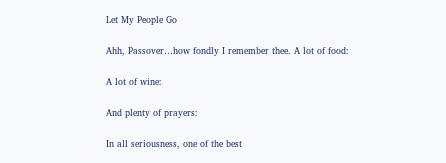Let My People Go

Ahh, Passover…how fondly I remember thee. A lot of food:

A lot of wine:

And plenty of prayers:

In all seriousness, one of the best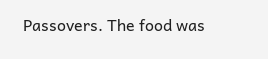Passovers. The food was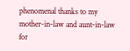phenomenal thanks to my mother-in-law and aunt-in-law for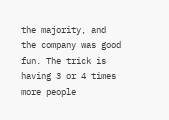the majority, and the company was good fun. The trick is having 3 or 4 times more people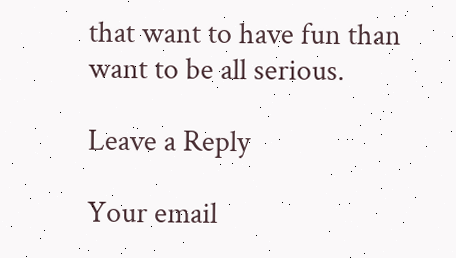that want to have fun than want to be all serious.

Leave a Reply

Your email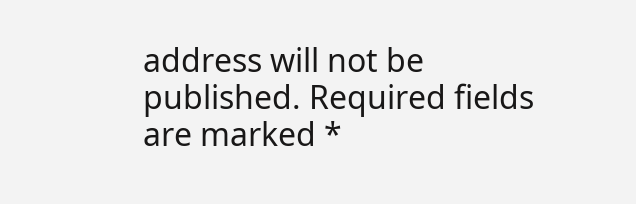address will not be published. Required fields are marked *